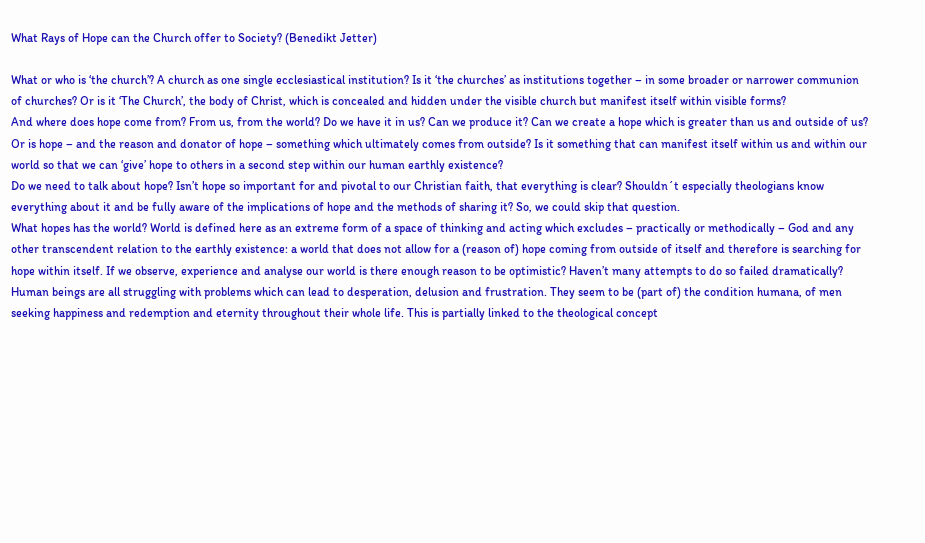What Rays of Hope can the Church offer to Society? (Benedikt Jetter)

What or who is ‘the church’? A church as one single ecclesiastical institution? Is it ‘the churches’ as institutions together – in some broader or narrower communion of churches? Or is it ‘The Church’, the body of Christ, which is concealed and hidden under the visible church but manifest itself within visible forms?
And where does hope come from? From us, from the world? Do we have it in us? Can we produce it? Can we create a hope which is greater than us and outside of us? Or is hope – and the reason and donator of hope – something which ultimately comes from outside? Is it something that can manifest itself within us and within our world so that we can ‘give’ hope to others in a second step within our human earthly existence?
Do we need to talk about hope? Isn’t hope so important for and pivotal to our Christian faith, that everything is clear? Shouldn´t especially theologians know everything about it and be fully aware of the implications of hope and the methods of sharing it? So, we could skip that question.
What hopes has the world? World is defined here as an extreme form of a space of thinking and acting which excludes – practically or methodically – God and any other transcendent relation to the earthly existence: a world that does not allow for a (reason of) hope coming from outside of itself and therefore is searching for hope within itself. If we observe, experience and analyse our world is there enough reason to be optimistic? Haven’t many attempts to do so failed dramatically?
Human beings are all struggling with problems which can lead to desperation, delusion and frustration. They seem to be (part of) the condition humana, of men seeking happiness and redemption and eternity throughout their whole life. This is partially linked to the theological concept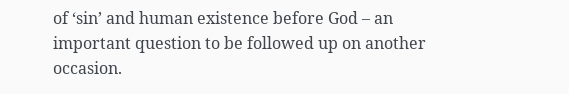of ‘sin’ and human existence before God – an important question to be followed up on another occasion.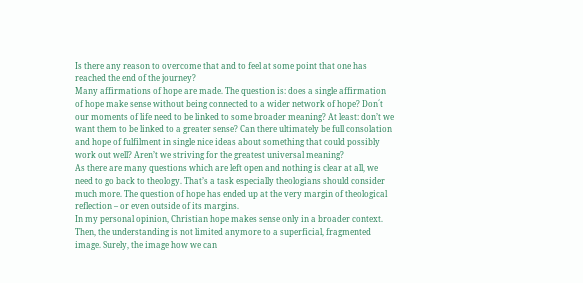Is there any reason to overcome that and to feel at some point that one has reached the end of the journey?
Many affirmations of hope are made. The question is: does a single affirmation of hope make sense without being connected to a wider network of hope? Don´t our moments of life need to be linked to some broader meaning? At least: don’t we want them to be linked to a greater sense? Can there ultimately be full consolation and hope of fulfilment in single nice ideas about something that could possibly work out well? Aren’t we striving for the greatest universal meaning?
As there are many questions which are left open and nothing is clear at all, we need to go back to theology. That’s a task especially theologians should consider much more. The question of hope has ended up at the very margin of theological reflection – or even outside of its margins.
In my personal opinion, Christian hope makes sense only in a broader context. Then, the understanding is not limited anymore to a superficial, fragmented image. Surely, the image how we can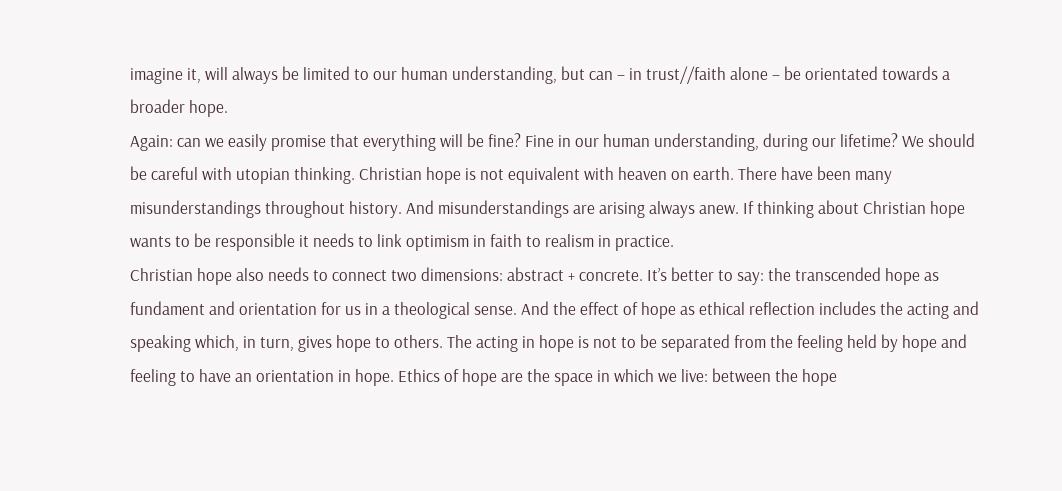imagine it, will always be limited to our human understanding, but can – in trust//faith alone – be orientated towards a broader hope.
Again: can we easily promise that everything will be fine? Fine in our human understanding, during our lifetime? We should be careful with utopian thinking. Christian hope is not equivalent with heaven on earth. There have been many misunderstandings throughout history. And misunderstandings are arising always anew. If thinking about Christian hope wants to be responsible it needs to link optimism in faith to realism in practice.
Christian hope also needs to connect two dimensions: abstract + concrete. It’s better to say: the transcended hope as fundament and orientation for us in a theological sense. And the effect of hope as ethical reflection includes the acting and speaking which, in turn, gives hope to others. The acting in hope is not to be separated from the feeling held by hope and feeling to have an orientation in hope. Ethics of hope are the space in which we live: between the hope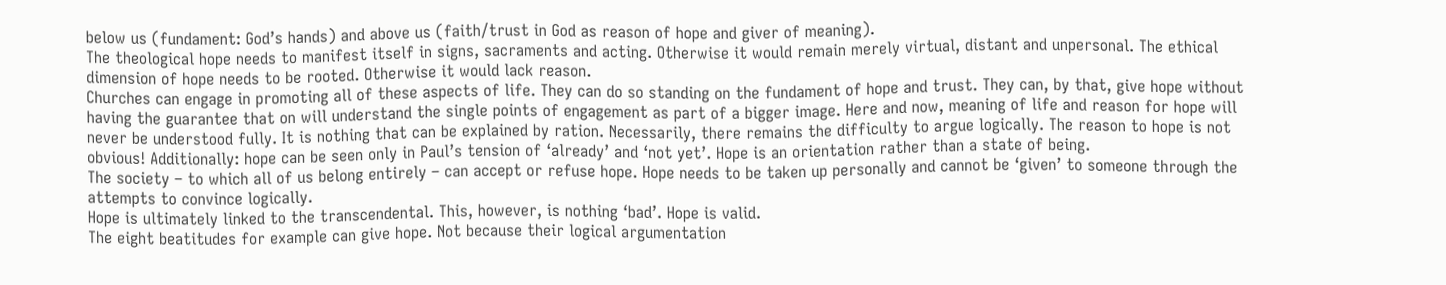below us (fundament: God’s hands) and above us (faith/trust in God as reason of hope and giver of meaning).
The theological hope needs to manifest itself in signs, sacraments and acting. Otherwise it would remain merely virtual, distant and unpersonal. The ethical dimension of hope needs to be rooted. Otherwise it would lack reason.
Churches can engage in promoting all of these aspects of life. They can do so standing on the fundament of hope and trust. They can, by that, give hope without having the guarantee that on will understand the single points of engagement as part of a bigger image. Here and now, meaning of life and reason for hope will never be understood fully. It is nothing that can be explained by ration. Necessarily, there remains the difficulty to argue logically. The reason to hope is not obvious! Additionally: hope can be seen only in Paul’s tension of ‘already’ and ‘not yet’. Hope is an orientation rather than a state of being.
The society – to which all of us belong entirely – can accept or refuse hope. Hope needs to be taken up personally and cannot be ‘given’ to someone through the attempts to convince logically.
Hope is ultimately linked to the transcendental. This, however, is nothing ‘bad’. Hope is valid.
The eight beatitudes for example can give hope. Not because their logical argumentation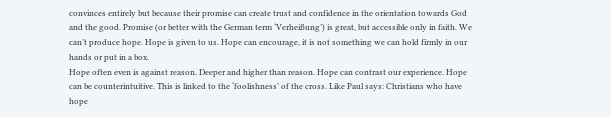convinces entirely but because their promise can create trust and confidence in the orientation towards God and the good. Promise (or better with the German term ‘Verheißung’) is great, but accessible only in faith. We can’t produce hope. Hope is given to us. Hope can encourage, it is not something we can hold firmly in our hands or put in a box.
Hope often even is against reason. Deeper and higher than reason. Hope can contrast our experience. Hope can be counterintuitive. This is linked to the ‘foolishness’ of the cross. Like Paul says: Christians who have hope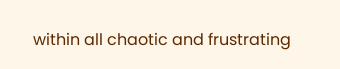within all chaotic and frustrating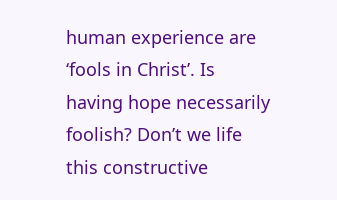human experience are ‘fools in Christ’. Is having hope necessarily foolish? Don’t we life this constructive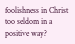foolishness in Christ too seldom in a positive way?